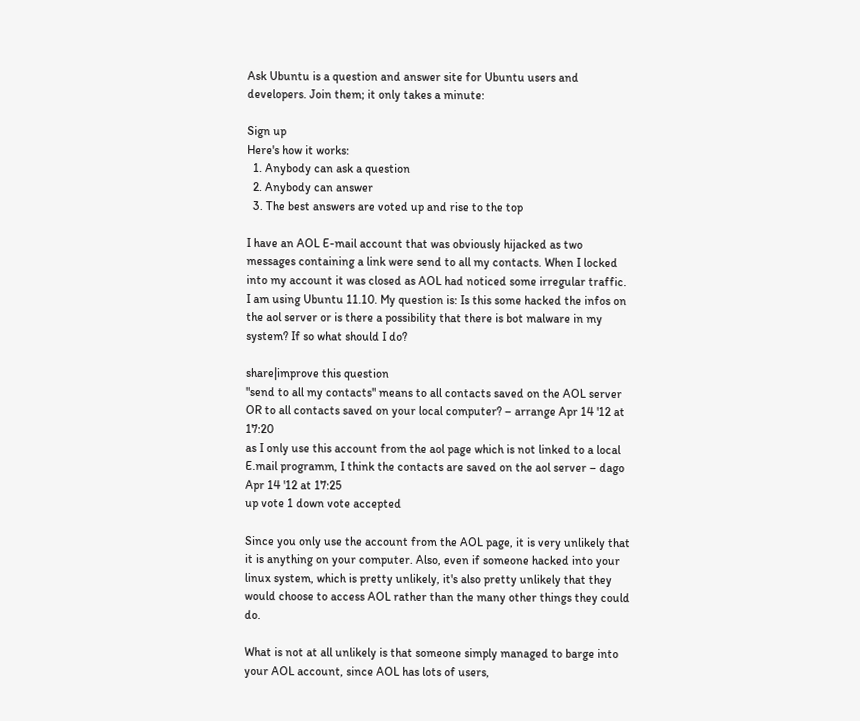Ask Ubuntu is a question and answer site for Ubuntu users and developers. Join them; it only takes a minute:

Sign up
Here's how it works:
  1. Anybody can ask a question
  2. Anybody can answer
  3. The best answers are voted up and rise to the top

I have an AOL E-mail account that was obviously hijacked as two messages containing a link were send to all my contacts. When I locked into my account it was closed as AOL had noticed some irregular traffic. I am using Ubuntu 11.10. My question is: Is this some hacked the infos on the aol server or is there a possibility that there is bot malware in my system? If so what should I do?

share|improve this question
"send to all my contacts" means to all contacts saved on the AOL server OR to all contacts saved on your local computer? – arrange Apr 14 '12 at 17:20
as I only use this account from the aol page which is not linked to a local E.mail programm, I think the contacts are saved on the aol server – dago Apr 14 '12 at 17:25
up vote 1 down vote accepted

Since you only use the account from the AOL page, it is very unlikely that it is anything on your computer. Also, even if someone hacked into your linux system, which is pretty unlikely, it's also pretty unlikely that they would choose to access AOL rather than the many other things they could do.

What is not at all unlikely is that someone simply managed to barge into your AOL account, since AOL has lots of users,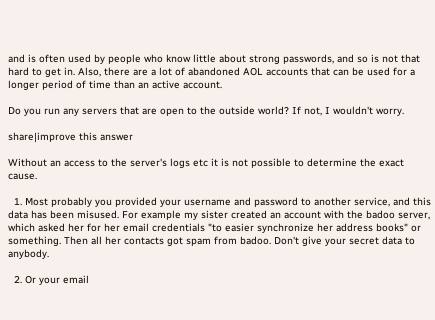and is often used by people who know little about strong passwords, and so is not that hard to get in. Also, there are a lot of abandoned AOL accounts that can be used for a longer period of time than an active account.

Do you run any servers that are open to the outside world? If not, I wouldn't worry.

share|improve this answer

Without an access to the server's logs etc it is not possible to determine the exact cause.

  1. Most probably you provided your username and password to another service, and this data has been misused. For example my sister created an account with the badoo server, which asked her for her email credentials "to easier synchronize her address books" or something. Then all her contacts got spam from badoo. Don't give your secret data to anybody.

  2. Or your email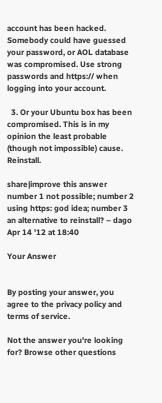account has been hacked. Somebody could have guessed your password, or AOL database was compromised. Use strong passwords and https:// when logging into your account.

  3. Or your Ubuntu box has been compromised. This is in my opinion the least probable (though not impossible) cause. Reinstall.

share|improve this answer
number 1 not possible; number 2 using https: god idea; number 3 an alternative to reinstall? – dago Apr 14 '12 at 18:40

Your Answer


By posting your answer, you agree to the privacy policy and terms of service.

Not the answer you're looking for? Browse other questions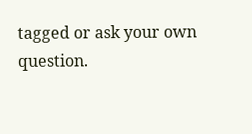tagged or ask your own question.